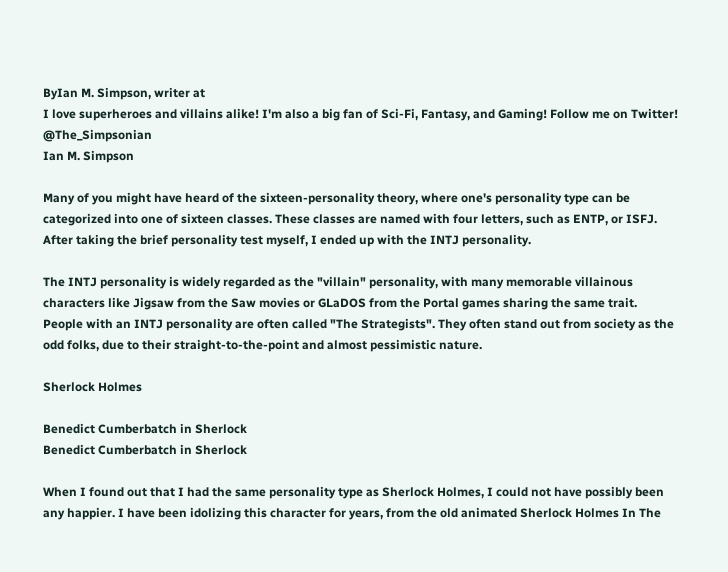ByIan M. Simpson, writer at
I love superheroes and villains alike! I'm also a big fan of Sci-Fi, Fantasy, and Gaming! Follow me on Twitter! @The_Simpsonian
Ian M. Simpson

Many of you might have heard of the sixteen-personality theory, where one's personality type can be categorized into one of sixteen classes. These classes are named with four letters, such as ENTP, or ISFJ. After taking the brief personality test myself, I ended up with the INTJ personality.

The INTJ personality is widely regarded as the "villain" personality, with many memorable villainous characters like Jigsaw from the Saw movies or GLaDOS from the Portal games sharing the same trait. People with an INTJ personality are often called "The Strategists". They often stand out from society as the odd folks, due to their straight-to-the-point and almost pessimistic nature.

Sherlock Holmes

Benedict Cumberbatch in Sherlock
Benedict Cumberbatch in Sherlock

When I found out that I had the same personality type as Sherlock Holmes, I could not have possibly been any happier. I have been idolizing this character for years, from the old animated Sherlock Holmes In The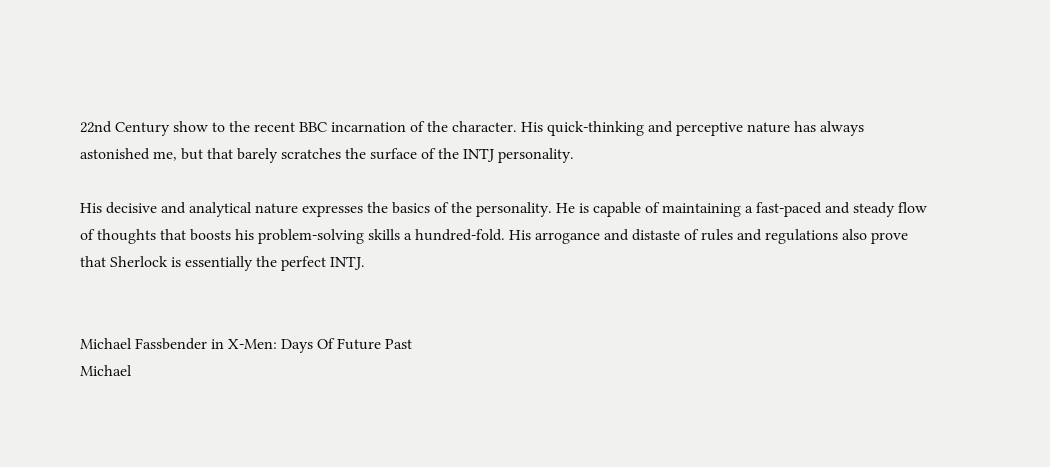22nd Century show to the recent BBC incarnation of the character. His quick-thinking and perceptive nature has always astonished me, but that barely scratches the surface of the INTJ personality.

His decisive and analytical nature expresses the basics of the personality. He is capable of maintaining a fast-paced and steady flow of thoughts that boosts his problem-solving skills a hundred-fold. His arrogance and distaste of rules and regulations also prove that Sherlock is essentially the perfect INTJ.


Michael Fassbender in X-Men: Days Of Future Past
Michael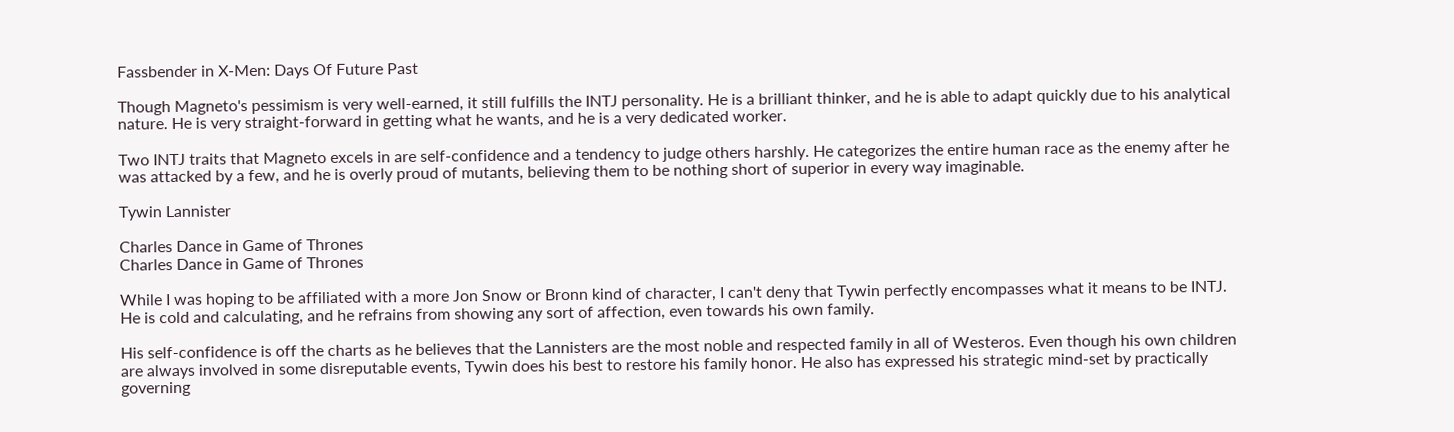Fassbender in X-Men: Days Of Future Past

Though Magneto's pessimism is very well-earned, it still fulfills the INTJ personality. He is a brilliant thinker, and he is able to adapt quickly due to his analytical nature. He is very straight-forward in getting what he wants, and he is a very dedicated worker.

Two INTJ traits that Magneto excels in are self-confidence and a tendency to judge others harshly. He categorizes the entire human race as the enemy after he was attacked by a few, and he is overly proud of mutants, believing them to be nothing short of superior in every way imaginable.

Tywin Lannister

Charles Dance in Game of Thrones
Charles Dance in Game of Thrones

While I was hoping to be affiliated with a more Jon Snow or Bronn kind of character, I can't deny that Tywin perfectly encompasses what it means to be INTJ. He is cold and calculating, and he refrains from showing any sort of affection, even towards his own family.

His self-confidence is off the charts as he believes that the Lannisters are the most noble and respected family in all of Westeros. Even though his own children are always involved in some disreputable events, Tywin does his best to restore his family honor. He also has expressed his strategic mind-set by practically governing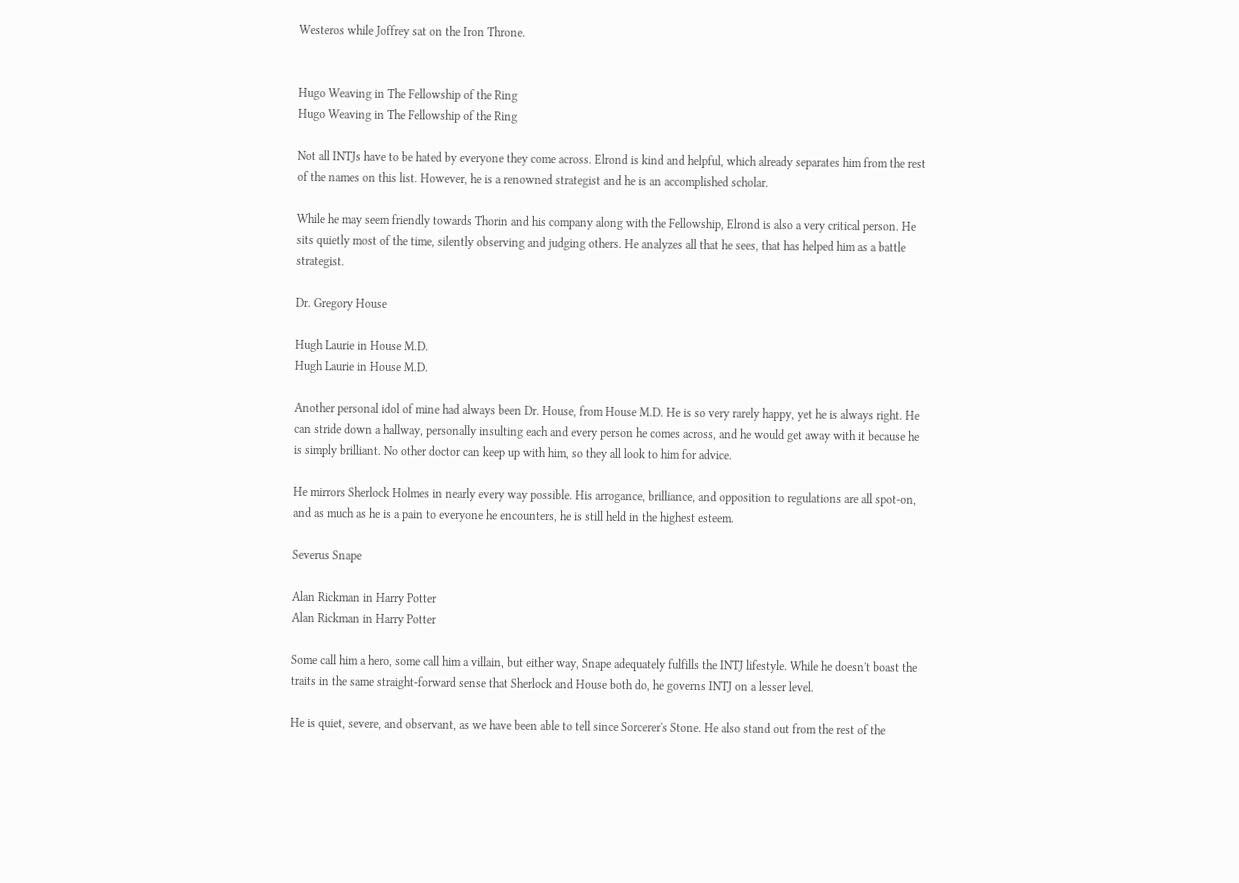Westeros while Joffrey sat on the Iron Throne.


Hugo Weaving in The Fellowship of the Ring
Hugo Weaving in The Fellowship of the Ring

Not all INTJs have to be hated by everyone they come across. Elrond is kind and helpful, which already separates him from the rest of the names on this list. However, he is a renowned strategist and he is an accomplished scholar.

While he may seem friendly towards Thorin and his company along with the Fellowship, Elrond is also a very critical person. He sits quietly most of the time, silently observing and judging others. He analyzes all that he sees, that has helped him as a battle strategist.

Dr. Gregory House

Hugh Laurie in House M.D.
Hugh Laurie in House M.D.

Another personal idol of mine had always been Dr. House, from House M.D. He is so very rarely happy, yet he is always right. He can stride down a hallway, personally insulting each and every person he comes across, and he would get away with it because he is simply brilliant. No other doctor can keep up with him, so they all look to him for advice.

He mirrors Sherlock Holmes in nearly every way possible. His arrogance, brilliance, and opposition to regulations are all spot-on, and as much as he is a pain to everyone he encounters, he is still held in the highest esteem.

Severus Snape

Alan Rickman in Harry Potter
Alan Rickman in Harry Potter

Some call him a hero, some call him a villain, but either way, Snape adequately fulfills the INTJ lifestyle. While he doesn't boast the traits in the same straight-forward sense that Sherlock and House both do, he governs INTJ on a lesser level.

He is quiet, severe, and observant, as we have been able to tell since Sorcerer's Stone. He also stand out from the rest of the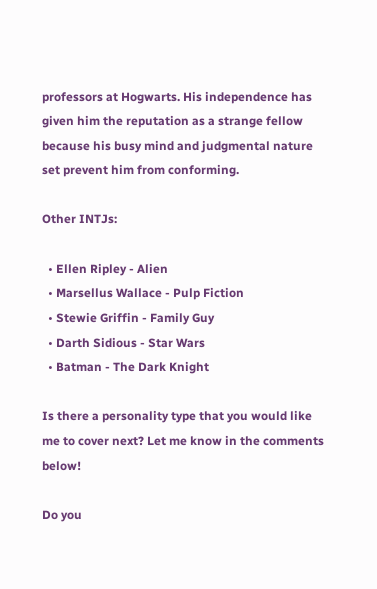professors at Hogwarts. His independence has given him the reputation as a strange fellow because his busy mind and judgmental nature set prevent him from conforming.

Other INTJs:

  • Ellen Ripley - Alien
  • Marsellus Wallace - Pulp Fiction
  • Stewie Griffin - Family Guy
  • Darth Sidious - Star Wars
  • Batman - The Dark Knight

Is there a personality type that you would like me to cover next? Let me know in the comments below!

Do you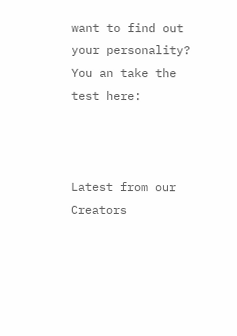want to find out your personality? You an take the test here:



Latest from our Creators